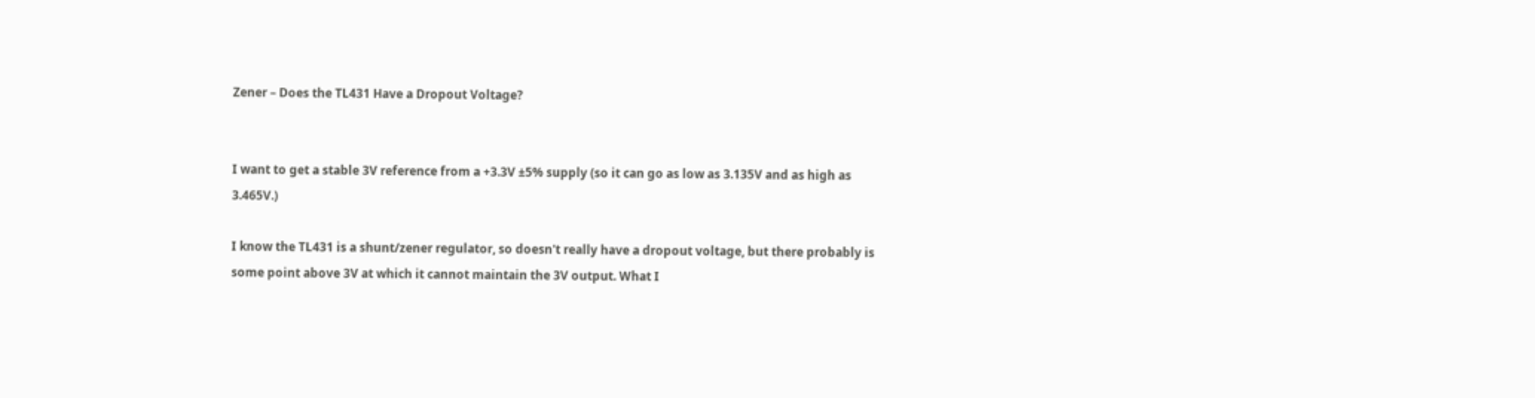Zener – Does the TL431 Have a Dropout Voltage?


I want to get a stable 3V reference from a +3.3V ±5% supply (so it can go as low as 3.135V and as high as 3.465V.)

I know the TL431 is a shunt/zener regulator, so doesn't really have a dropout voltage, but there probably is some point above 3V at which it cannot maintain the 3V output. What I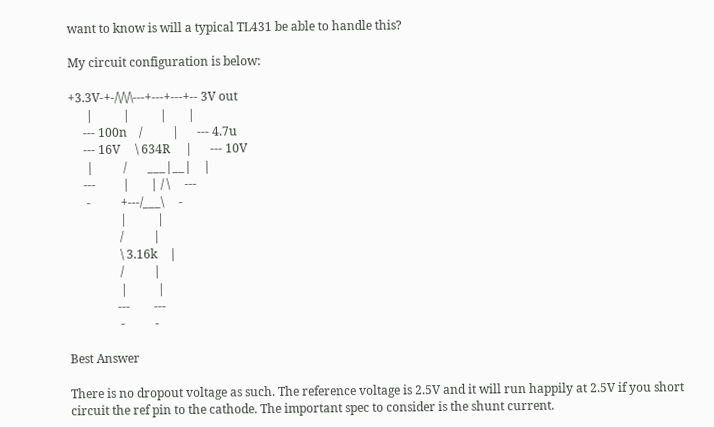want to know is will a typical TL431 be able to handle this?

My circuit configuration is below:

+3.3V-+-/\/\/\---+---+---+-- 3V out
      |          |          |       |
     --- 100n    /          |      --- 4.7u
     --- 16V     \ 634R     |      --- 10V
      |          /       ___|__|    |
     ---         |       | / \     ---
      -          +---/___\     -
                 |          |
                 /          |
                 \ 3.16k    |
                 /          |
                 |          |
                ---        ---
                 -          -

Best Answer

There is no dropout voltage as such. The reference voltage is 2.5V and it will run happily at 2.5V if you short circuit the ref pin to the cathode. The important spec to consider is the shunt current.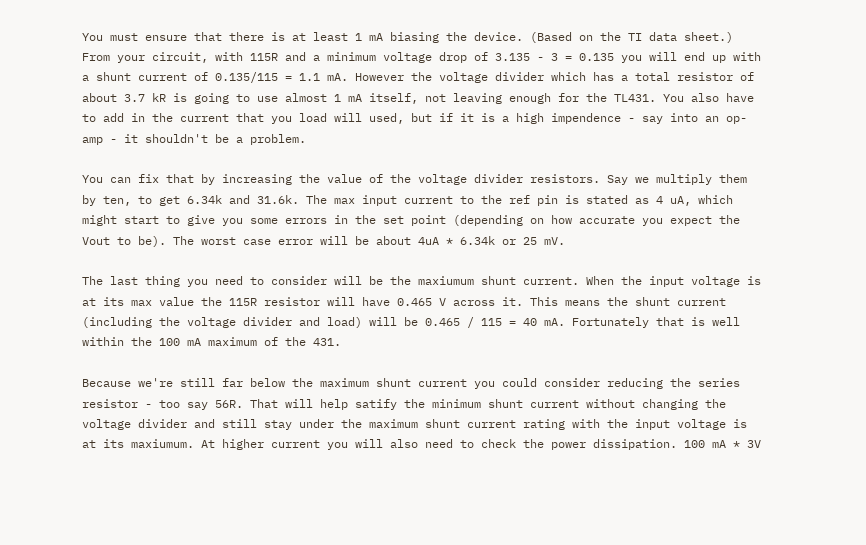You must ensure that there is at least 1 mA biasing the device. (Based on the TI data sheet.) From your circuit, with 115R and a minimum voltage drop of 3.135 - 3 = 0.135 you will end up with a shunt current of 0.135/115 = 1.1 mA. However the voltage divider which has a total resistor of about 3.7 kR is going to use almost 1 mA itself, not leaving enough for the TL431. You also have to add in the current that you load will used, but if it is a high impendence - say into an op-amp - it shouldn't be a problem.

You can fix that by increasing the value of the voltage divider resistors. Say we multiply them by ten, to get 6.34k and 31.6k. The max input current to the ref pin is stated as 4 uA, which might start to give you some errors in the set point (depending on how accurate you expect the Vout to be). The worst case error will be about 4uA * 6.34k or 25 mV.

The last thing you need to consider will be the maxiumum shunt current. When the input voltage is at its max value the 115R resistor will have 0.465 V across it. This means the shunt current (including the voltage divider and load) will be 0.465 / 115 = 40 mA. Fortunately that is well within the 100 mA maximum of the 431.

Because we're still far below the maximum shunt current you could consider reducing the series resistor - too say 56R. That will help satify the minimum shunt current without changing the voltage divider and still stay under the maximum shunt current rating with the input voltage is at its maxiumum. At higher current you will also need to check the power dissipation. 100 mA * 3V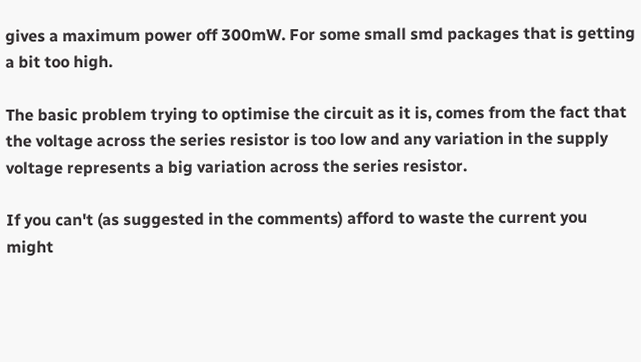gives a maximum power off 300mW. For some small smd packages that is getting a bit too high.

The basic problem trying to optimise the circuit as it is, comes from the fact that the voltage across the series resistor is too low and any variation in the supply voltage represents a big variation across the series resistor.

If you can't (as suggested in the comments) afford to waste the current you might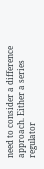need to consider a difference approach. Either a series regulator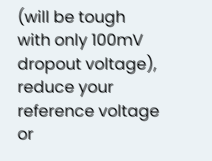(will be tough with only 100mV dropout voltage), reduce your reference voltage or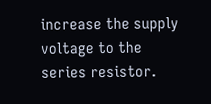increase the supply voltage to the series resistor.